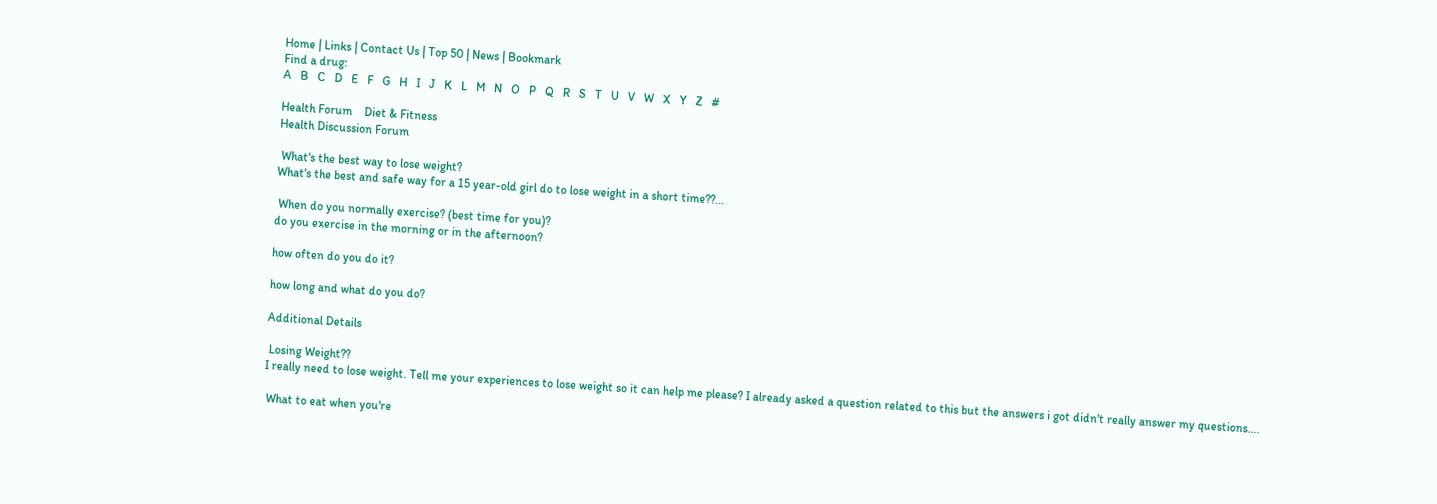Home | Links | Contact Us | Top 50 | News | Bookmark
Find a drug:
A   B   C   D   E   F   G   H   I   J   K   L   M   N   O   P   Q   R   S   T   U   V   W   X   Y   Z   #

Health Forum    Diet & Fitness
Health Discussion Forum

 What's the best way to lose weight?
What's the best and safe way for a 15 year-old girl do to lose weight in a short time??...

 When do you normally exercise? (best time for you)?
do you exercise in the morning or in the afternoon?

how often do you do it?

how long and what do you do?

Additional Details

 Losing Weight??
I really need to lose weight. Tell me your experiences to lose weight so it can help me please? I already asked a question related to this but the answers i got didn't really answer my questions....

 What to eat when you're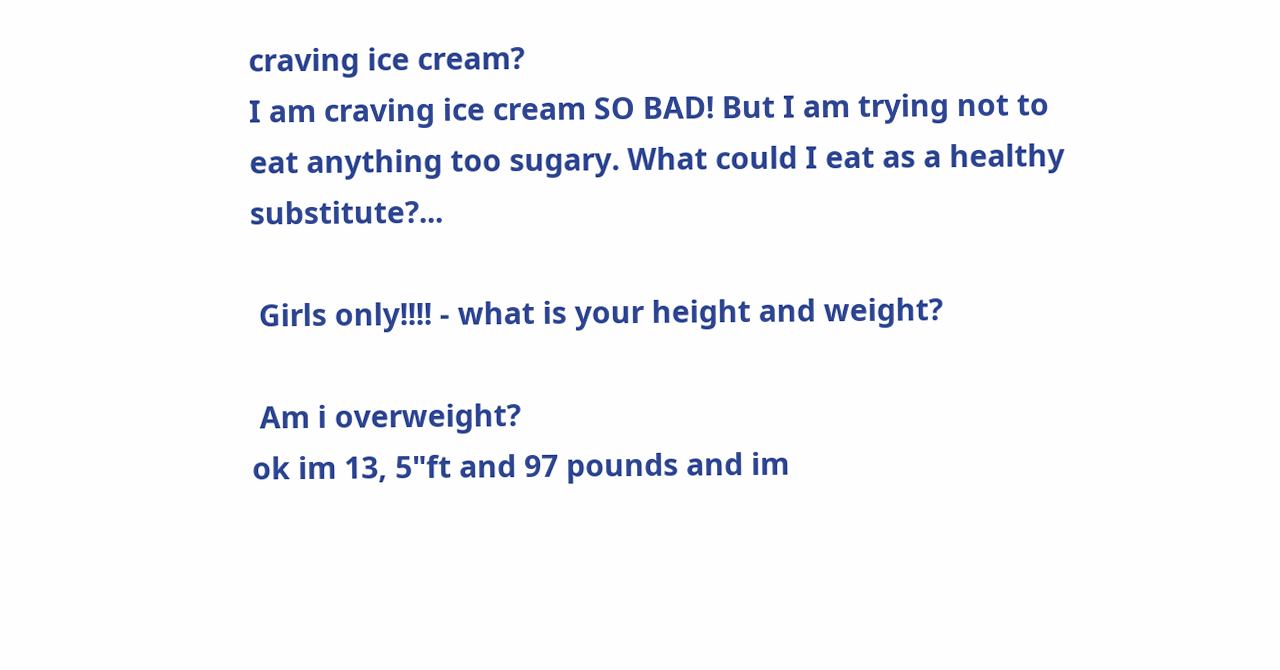craving ice cream?
I am craving ice cream SO BAD! But I am trying not to eat anything too sugary. What could I eat as a healthy substitute?...

 Girls only!!!! - what is your height and weight?

 Am i overweight?
ok im 13, 5"ft and 97 pounds and im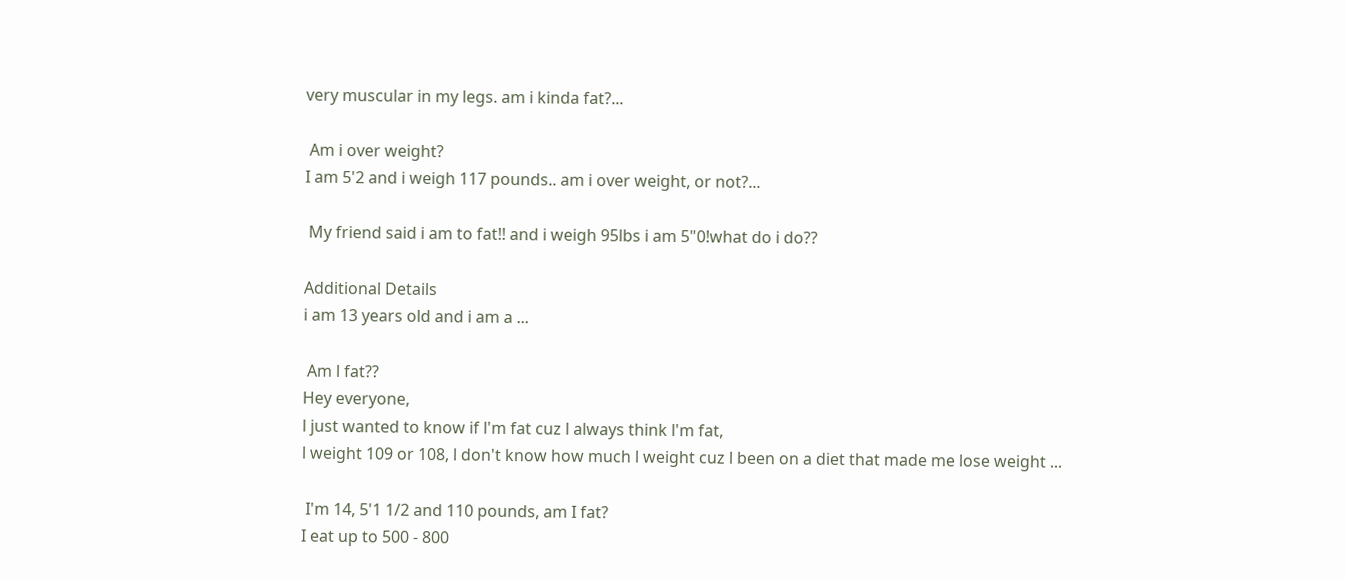very muscular in my legs. am i kinda fat?...

 Am i over weight?
I am 5'2 and i weigh 117 pounds.. am i over weight, or not?...

 My friend said i am to fat!! and i weigh 95lbs i am 5"0!what do i do??

Additional Details
i am 13 years old and i am a ...

 Am l fat??
Hey everyone,
l just wanted to know if l'm fat cuz l always think l'm fat,
l weight 109 or 108, l don't know how much l weight cuz l been on a diet that made me lose weight ...

 I'm 14, 5'1 1/2 and 110 pounds, am I fat?
I eat up to 500 - 800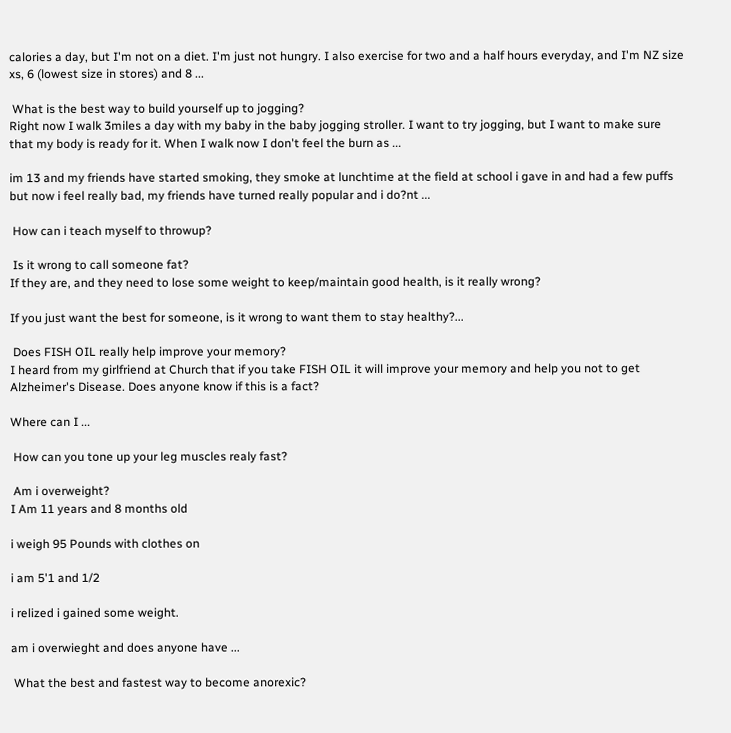calories a day, but I'm not on a diet. I'm just not hungry. I also exercise for two and a half hours everyday, and I'm NZ size xs, 6 (lowest size in stores) and 8 ...

 What is the best way to build yourself up to jogging?
Right now I walk 3miles a day with my baby in the baby jogging stroller. I want to try jogging, but I want to make sure that my body is ready for it. When I walk now I don't feel the burn as ...

im 13 and my friends have started smoking, they smoke at lunchtime at the field at school i gave in and had a few puffs but now i feel really bad, my friends have turned really popular and i do?nt ...

 How can i teach myself to throwup?

 Is it wrong to call someone fat?
If they are, and they need to lose some weight to keep/maintain good health, is it really wrong?

If you just want the best for someone, is it wrong to want them to stay healthy?...

 Does FISH OIL really help improve your memory?
I heard from my girlfriend at Church that if you take FISH OIL it will improve your memory and help you not to get Alzheimer's Disease. Does anyone know if this is a fact?

Where can I ...

 How can you tone up your leg muscles realy fast?

 Am i overweight?
I Am 11 years and 8 months old

i weigh 95 Pounds with clothes on

i am 5'1 and 1/2

i relized i gained some weight.

am i overwieght and does anyone have ...

 What the best and fastest way to become anorexic?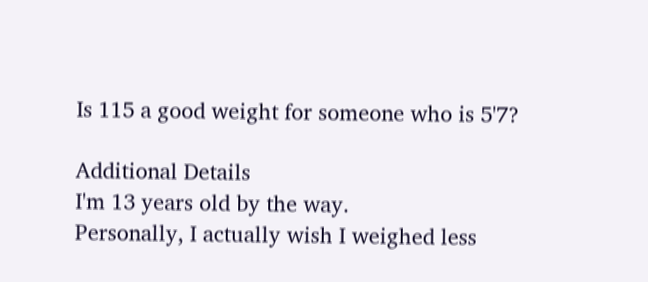Is 115 a good weight for someone who is 5'7?

Additional Details
I'm 13 years old by the way.
Personally, I actually wish I weighed less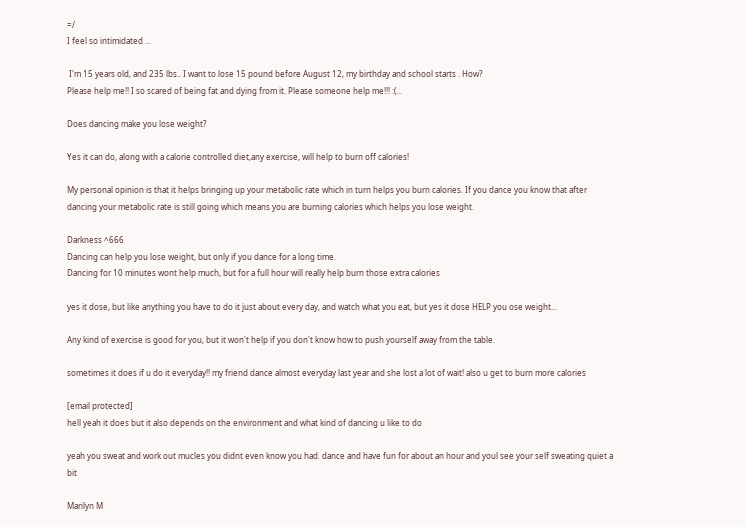=/
I feel so intimidated ...

 I'm 15 years old, and 235 lbs.. I want to lose 15 pound before August 12, my birthday and school starts . How?
Please help me!! I so scared of being fat and dying from it. Please someone help me!!! :(...

Does dancing make you lose weight?

Yes it can do, along with a calorie controlled diet,any exercise, will help to burn off calories!

My personal opinion is that it helps bringing up your metabolic rate which in turn helps you burn calories. If you dance you know that after dancing your metabolic rate is still going which means you are burning calories which helps you lose weight.

Darkness ^666
Dancing can help you lose weight, but only if you dance for a long time.
Dancing for 10 minutes wont help much, but for a full hour will really help burn those extra calories

yes it dose, but like anything you have to do it just about every day, and watch what you eat, but yes it dose HELP you ose weight...

Any kind of exercise is good for you, but it won't help if you don't know how to push yourself away from the table.

sometimes it does if u do it everyday!! my friend dance almost everyday last year and she lost a lot of wait! also u get to burn more calories

[email protected]
hell yeah it does but it also depends on the environment and what kind of dancing u like to do

yeah you sweat and work out mucles you didnt even know you had. dance and have fun for about an hour and youl see your self sweating quiet a bit

Marilyn M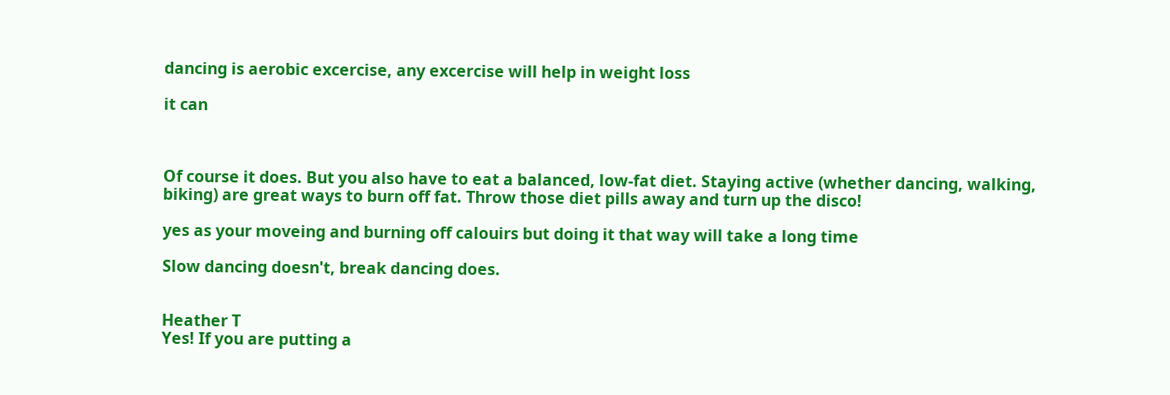dancing is aerobic excercise, any excercise will help in weight loss

it can



Of course it does. But you also have to eat a balanced, low-fat diet. Staying active (whether dancing, walking, biking) are great ways to burn off fat. Throw those diet pills away and turn up the disco!

yes as your moveing and burning off calouirs but doing it that way will take a long time

Slow dancing doesn't, break dancing does.


Heather T
Yes! If you are putting a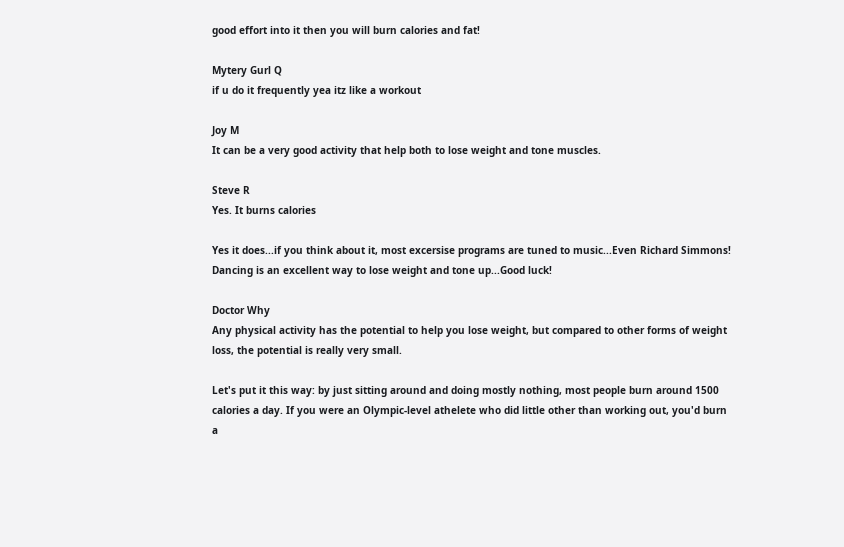good effort into it then you will burn calories and fat!

Mytery Gurl Q
if u do it frequently yea itz like a workout

Joy M
It can be a very good activity that help both to lose weight and tone muscles.

Steve R
Yes. It burns calories

Yes it does...if you think about it, most excersise programs are tuned to music...Even Richard Simmons! Dancing is an excellent way to lose weight and tone up...Good luck!

Doctor Why
Any physical activity has the potential to help you lose weight, but compared to other forms of weight loss, the potential is really very small.

Let's put it this way: by just sitting around and doing mostly nothing, most people burn around 1500 calories a day. If you were an Olympic-level athelete who did little other than working out, you'd burn a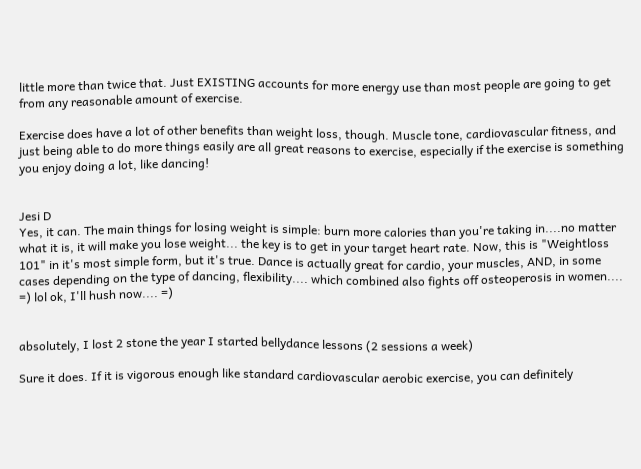little more than twice that. Just EXISTING accounts for more energy use than most people are going to get from any reasonable amount of exercise.

Exercise does have a lot of other benefits than weight loss, though. Muscle tone, cardiovascular fitness, and just being able to do more things easily are all great reasons to exercise, especially if the exercise is something you enjoy doing a lot, like dancing!


Jesi D
Yes, it can. The main things for losing weight is simple: burn more calories than you're taking in....no matter what it is, it will make you lose weight... the key is to get in your target heart rate. Now, this is "Weightloss 101" in it's most simple form, but it's true. Dance is actually great for cardio, your muscles, AND, in some cases depending on the type of dancing, flexibility.... which combined also fights off osteoperosis in women.... =) lol ok, I'll hush now.... =)


absolutely, I lost 2 stone the year I started bellydance lessons (2 sessions a week)

Sure it does. If it is vigorous enough like standard cardiovascular aerobic exercise, you can definitely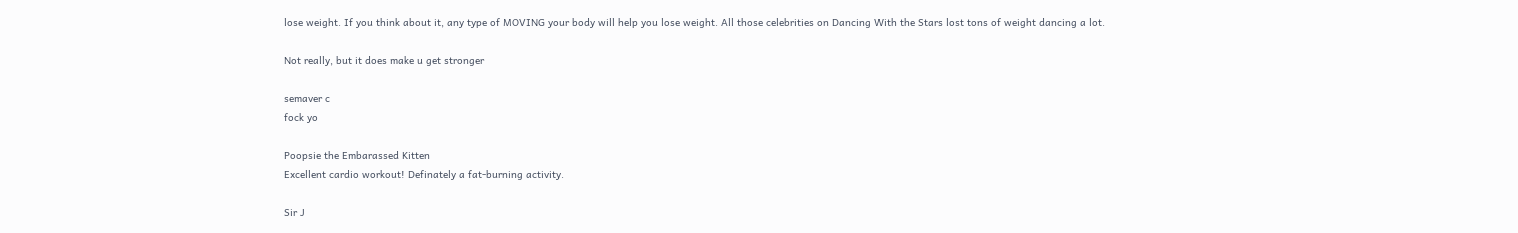lose weight. If you think about it, any type of MOVING your body will help you lose weight. All those celebrities on Dancing With the Stars lost tons of weight dancing a lot.

Not really, but it does make u get stronger

semaver c
fock yo

Poopsie the Embarassed Kitten
Excellent cardio workout! Definately a fat-burning activity.

Sir J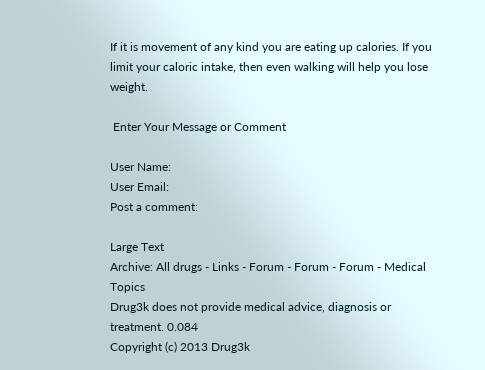If it is movement of any kind you are eating up calories. If you limit your caloric intake, then even walking will help you lose weight.

 Enter Your Message or Comment

User Name:
User Email:
Post a comment:

Large Text
Archive: All drugs - Links - Forum - Forum - Forum - Medical Topics
Drug3k does not provide medical advice, diagnosis or treatment. 0.084
Copyright (c) 2013 Drug3k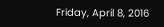Friday, April 8, 2016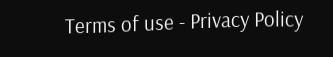Terms of use - Privacy Policy